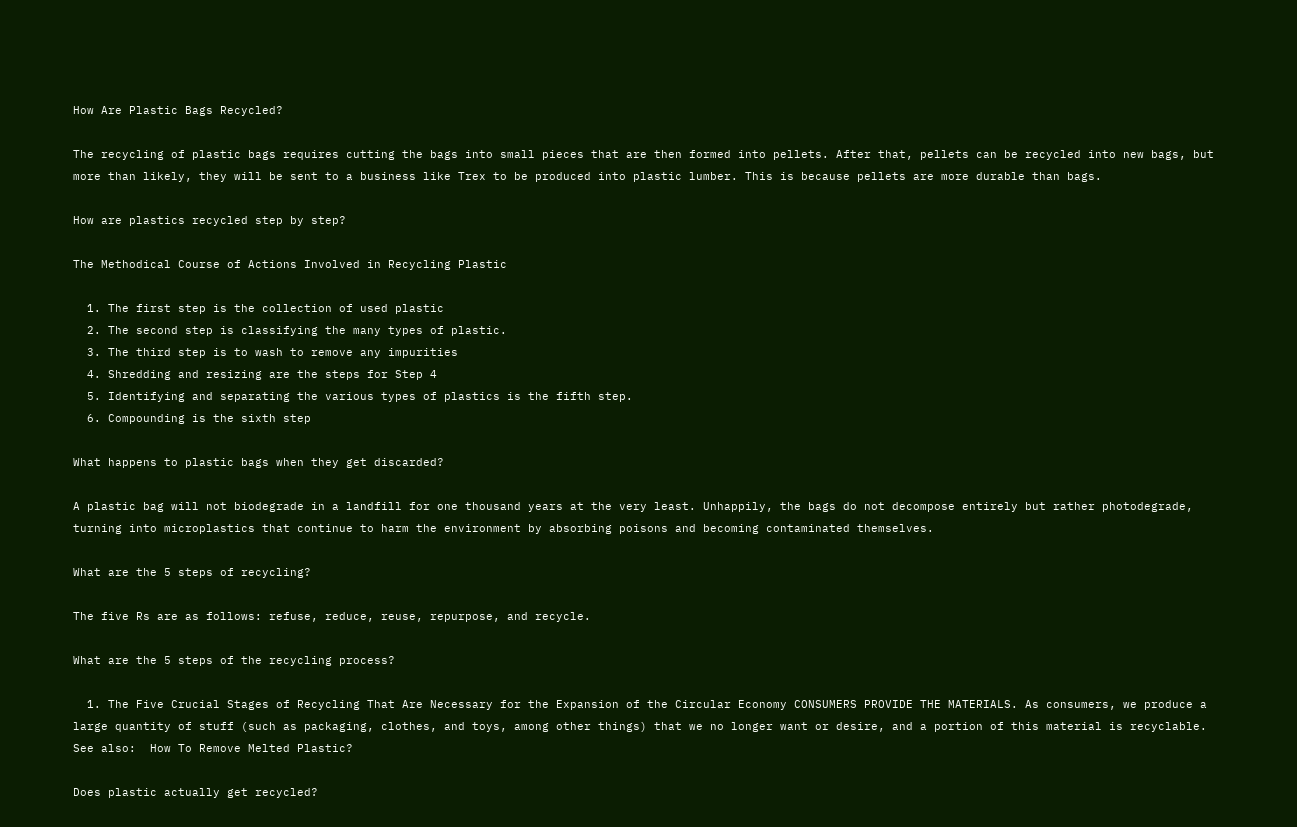How Are Plastic Bags Recycled?

The recycling of plastic bags requires cutting the bags into small pieces that are then formed into pellets. After that, pellets can be recycled into new bags, but more than likely, they will be sent to a business like Trex to be produced into plastic lumber. This is because pellets are more durable than bags.

How are plastics recycled step by step?

The Methodical Course of Actions Involved in Recycling Plastic

  1. The first step is the collection of used plastic
  2. The second step is classifying the many types of plastic.
  3. The third step is to wash to remove any impurities
  4. Shredding and resizing are the steps for Step 4
  5. Identifying and separating the various types of plastics is the fifth step.
  6. Compounding is the sixth step

What happens to plastic bags when they get discarded?

A plastic bag will not biodegrade in a landfill for one thousand years at the very least. Unhappily, the bags do not decompose entirely but rather photodegrade, turning into microplastics that continue to harm the environment by absorbing poisons and becoming contaminated themselves.

What are the 5 steps of recycling?

The five Rs are as follows: refuse, reduce, reuse, repurpose, and recycle.

What are the 5 steps of the recycling process?

  1. The Five Crucial Stages of Recycling That Are Necessary for the Expansion of the Circular Economy CONSUMERS PROVIDE THE MATERIALS. As consumers, we produce a large quantity of stuff (such as packaging, clothes, and toys, among other things) that we no longer want or desire, and a portion of this material is recyclable.
See also:  How To Remove Melted Plastic?

Does plastic actually get recycled?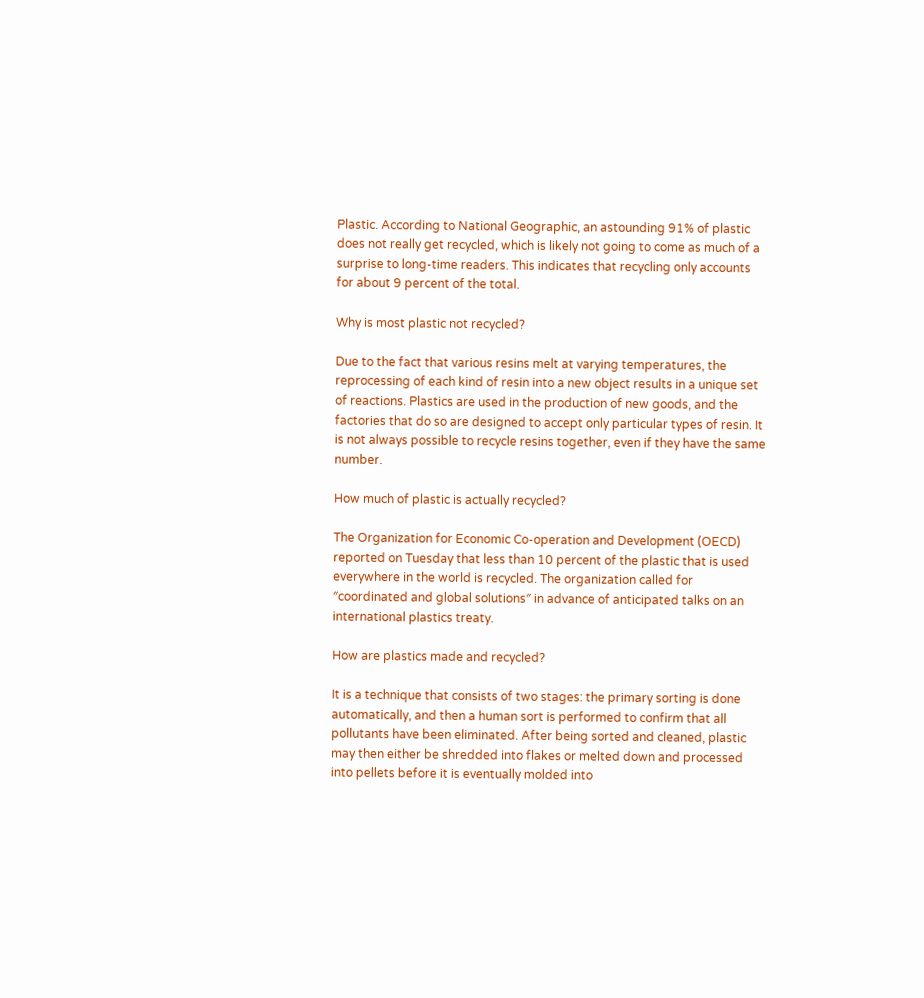Plastic. According to National Geographic, an astounding 91% of plastic does not really get recycled, which is likely not going to come as much of a surprise to long-time readers. This indicates that recycling only accounts for about 9 percent of the total.

Why is most plastic not recycled?

Due to the fact that various resins melt at varying temperatures, the reprocessing of each kind of resin into a new object results in a unique set of reactions. Plastics are used in the production of new goods, and the factories that do so are designed to accept only particular types of resin. It is not always possible to recycle resins together, even if they have the same number.

How much of plastic is actually recycled?

The Organization for Economic Co-operation and Development (OECD) reported on Tuesday that less than 10 percent of the plastic that is used everywhere in the world is recycled. The organization called for ″coordinated and global solutions″ in advance of anticipated talks on an international plastics treaty.

How are plastics made and recycled?

It is a technique that consists of two stages: the primary sorting is done automatically, and then a human sort is performed to confirm that all pollutants have been eliminated. After being sorted and cleaned, plastic may then either be shredded into flakes or melted down and processed into pellets before it is eventually molded into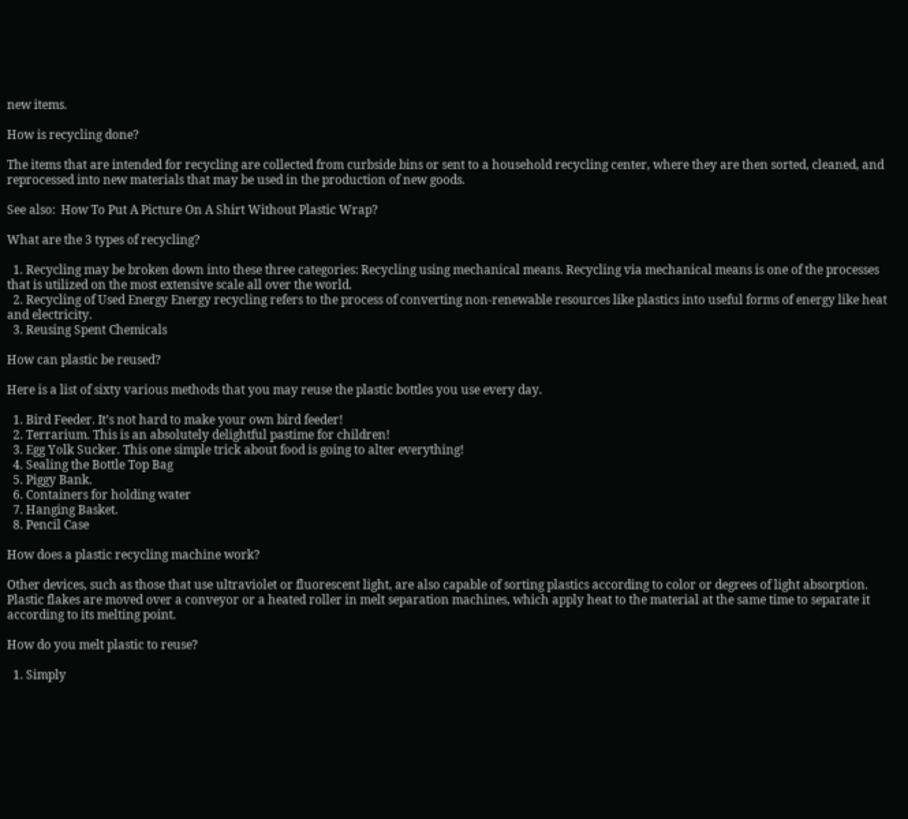new items.

How is recycling done?

The items that are intended for recycling are collected from curbside bins or sent to a household recycling center, where they are then sorted, cleaned, and reprocessed into new materials that may be used in the production of new goods.

See also:  How To Put A Picture On A Shirt Without Plastic Wrap?

What are the 3 types of recycling?

  1. Recycling may be broken down into these three categories: Recycling using mechanical means. Recycling via mechanical means is one of the processes that is utilized on the most extensive scale all over the world.
  2. Recycling of Used Energy Energy recycling refers to the process of converting non-renewable resources like plastics into useful forms of energy like heat and electricity.
  3. Reusing Spent Chemicals

How can plastic be reused?

Here is a list of sixty various methods that you may reuse the plastic bottles you use every day.

  1. Bird Feeder. It’s not hard to make your own bird feeder!
  2. Terrarium. This is an absolutely delightful pastime for children!
  3. Egg Yolk Sucker. This one simple trick about food is going to alter everything!
  4. Sealing the Bottle Top Bag
  5. Piggy Bank.
  6. Containers for holding water
  7. Hanging Basket.
  8. Pencil Case

How does a plastic recycling machine work?

Other devices, such as those that use ultraviolet or fluorescent light, are also capable of sorting plastics according to color or degrees of light absorption. Plastic flakes are moved over a conveyor or a heated roller in melt separation machines, which apply heat to the material at the same time to separate it according to its melting point.

How do you melt plastic to reuse?

  1. Simply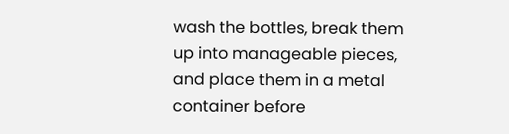wash the bottles, break them up into manageable pieces, and place them in a metal container before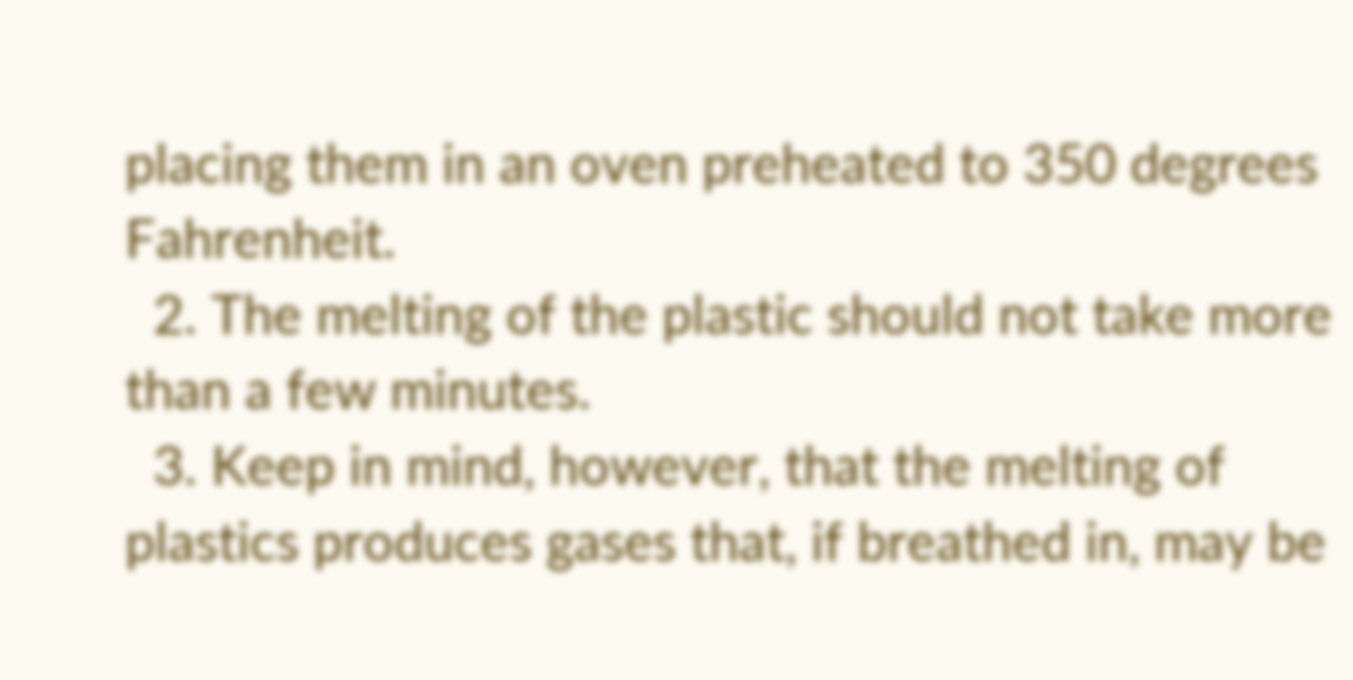placing them in an oven preheated to 350 degrees Fahrenheit.
  2. The melting of the plastic should not take more than a few minutes.
  3. Keep in mind, however, that the melting of plastics produces gases that, if breathed in, may be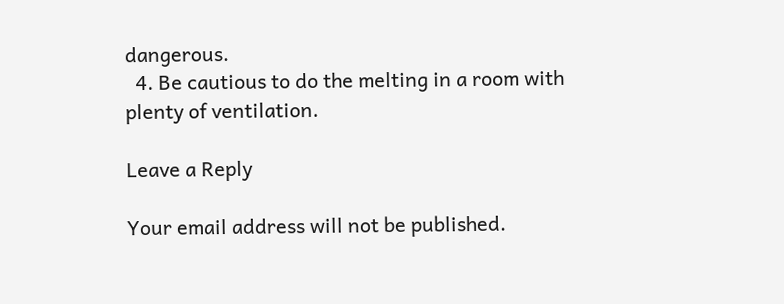dangerous.
  4. Be cautious to do the melting in a room with plenty of ventilation.

Leave a Reply

Your email address will not be published.